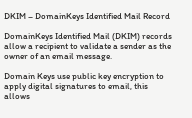DKIM – DomainKeys Identified Mail Record

DomainKeys Identified Mail (DKIM) records allow a recipient to validate a sender as the owner of an email message.

Domain Keys use public key encryption to apply digital signatures to email, this allows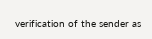verification of the sender as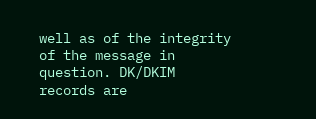well as of the integrity of the message in question. DK/DKIM records are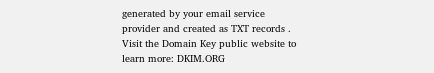generated by your email service provider and created as TXT records . Visit the Domain Key public website to learn more: DKIM.ORG